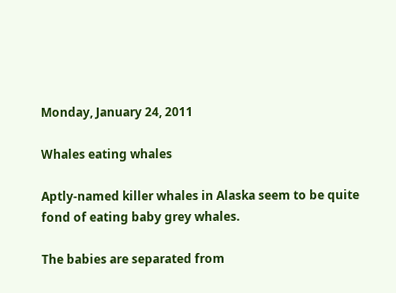Monday, January 24, 2011

Whales eating whales

Aptly-named killer whales in Alaska seem to be quite fond of eating baby grey whales.

The babies are separated from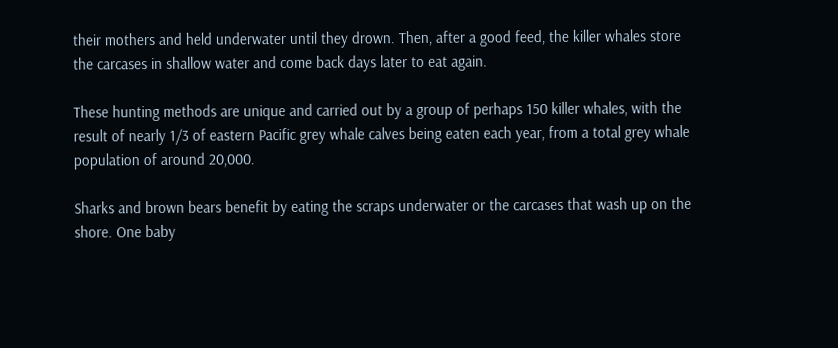their mothers and held underwater until they drown. Then, after a good feed, the killer whales store the carcases in shallow water and come back days later to eat again.

These hunting methods are unique and carried out by a group of perhaps 150 killer whales, with the result of nearly 1/3 of eastern Pacific grey whale calves being eaten each year, from a total grey whale population of around 20,000.

Sharks and brown bears benefit by eating the scraps underwater or the carcases that wash up on the shore. One baby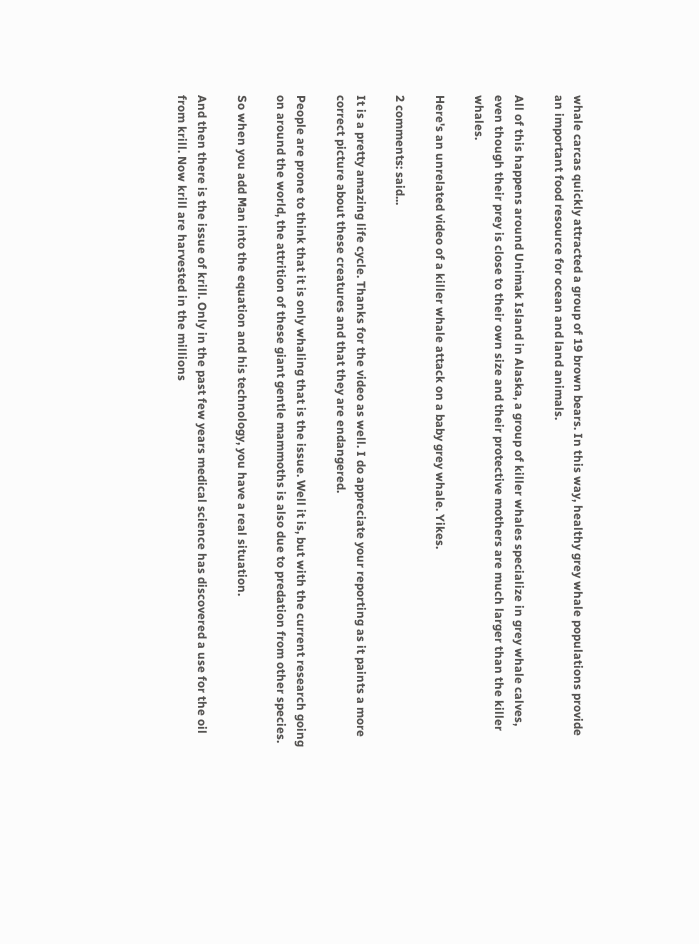whale carcas quickly attracted a group of 19 brown bears. In this way, healthy grey whale populations provide an important food resource for ocean and land animals.

All of this happens around Unimak Island in Alaska, a group of killer whales specialize in grey whale calves, even though their prey is close to their own size and their protective mothers are much larger than the killer whales.

Here's an unrelated video of a killer whale attack on a baby grey whale. Yikes.

2 comments: said...

It is a pretty amazing life cycle. Thanks for the video as well. I do appreciate your reporting as it paints a more correct picture about these creatures and that they are endangered.

People are prone to think that it is only whaling that is the issue. Well it is, but with the current research going on around the world, the attrition of these giant gentle mammoths is also due to predation from other species.

So when you add Man into the equation and his technology, you have a real situation.

And then there is the issue of krill. Only in the past few years medical science has discovered a use for the oil from krill. Now krill are harvested in the millions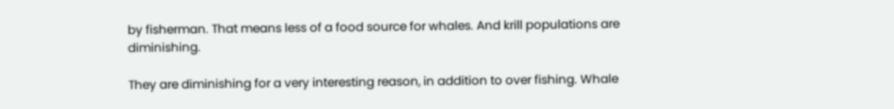by fisherman. That means less of a food source for whales. And krill populations are diminishing.

They are diminishing for a very interesting reason, in addition to over fishing. Whale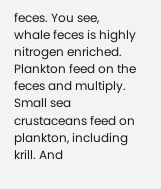feces. You see, whale feces is highly nitrogen enriched. Plankton feed on the feces and multiply. Small sea crustaceans feed on plankton, including krill. And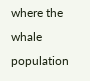where the whale population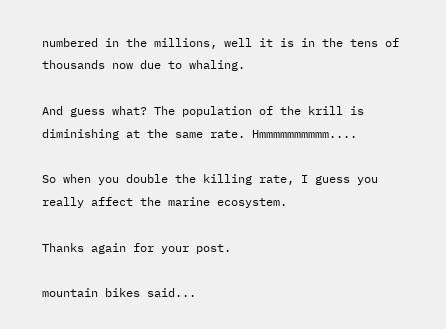numbered in the millions, well it is in the tens of thousands now due to whaling.

And guess what? The population of the krill is diminishing at the same rate. Hmmmmmmmmmm....

So when you double the killing rate, I guess you really affect the marine ecosystem.

Thanks again for your post.

mountain bikes said...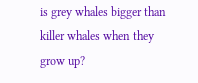is grey whales bigger than killer whales when they grow up?